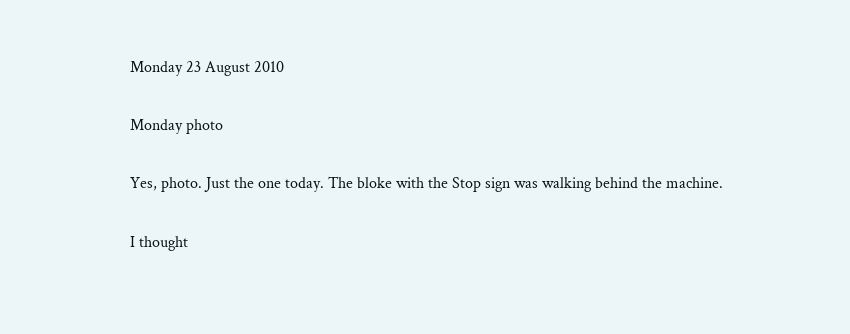Monday 23 August 2010

Monday photo

Yes, photo. Just the one today. The bloke with the Stop sign was walking behind the machine.

I thought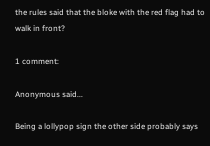the rules said that the bloke with the red flag had to walk in front?

1 comment:

Anonymous said...

Being a lollypop sign the other side probably says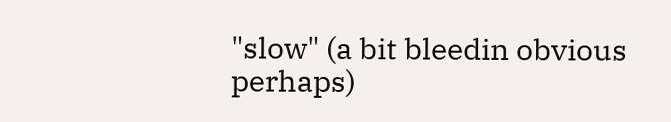"slow" (a bit bleedin obvious perhaps)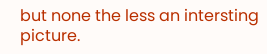but none the less an intersting picture.